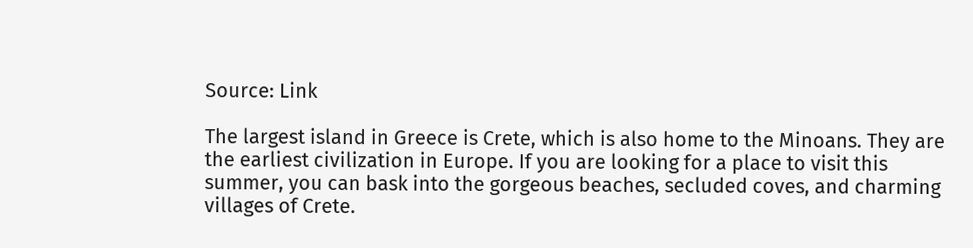Source: Link

The largest island in Greece is Crete, which is also home to the Minoans. They are the earliest civilization in Europe. If you are looking for a place to visit this summer, you can bask into the gorgeous beaches, secluded coves, and charming villages of Crete.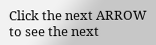Click the next ARROW to see the next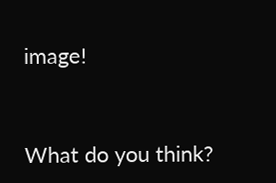image!


What do you think?